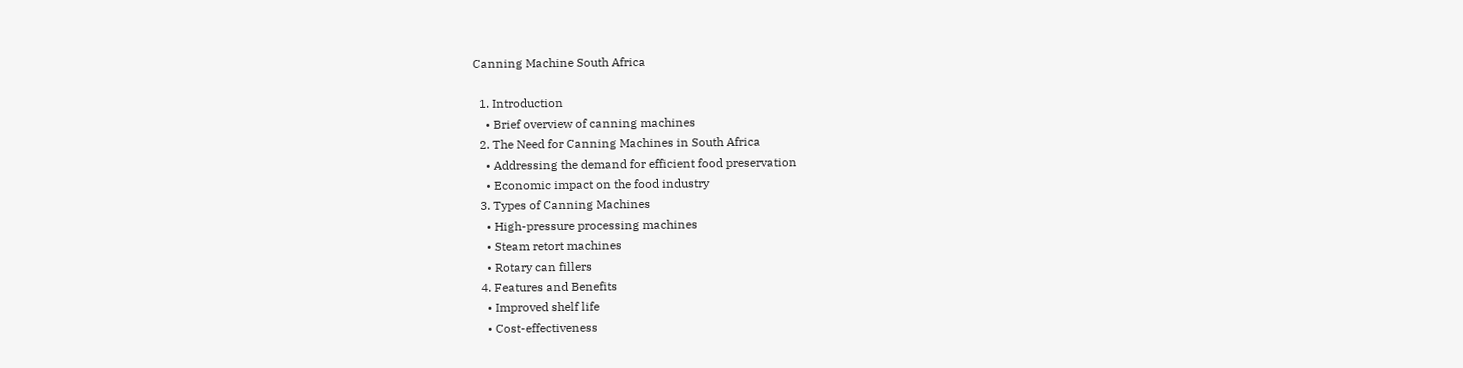Canning Machine South Africa

  1. Introduction
    • Brief overview of canning machines
  2. The Need for Canning Machines in South Africa
    • Addressing the demand for efficient food preservation
    • Economic impact on the food industry
  3. Types of Canning Machines
    • High-pressure processing machines
    • Steam retort machines
    • Rotary can fillers
  4. Features and Benefits
    • Improved shelf life
    • Cost-effectiveness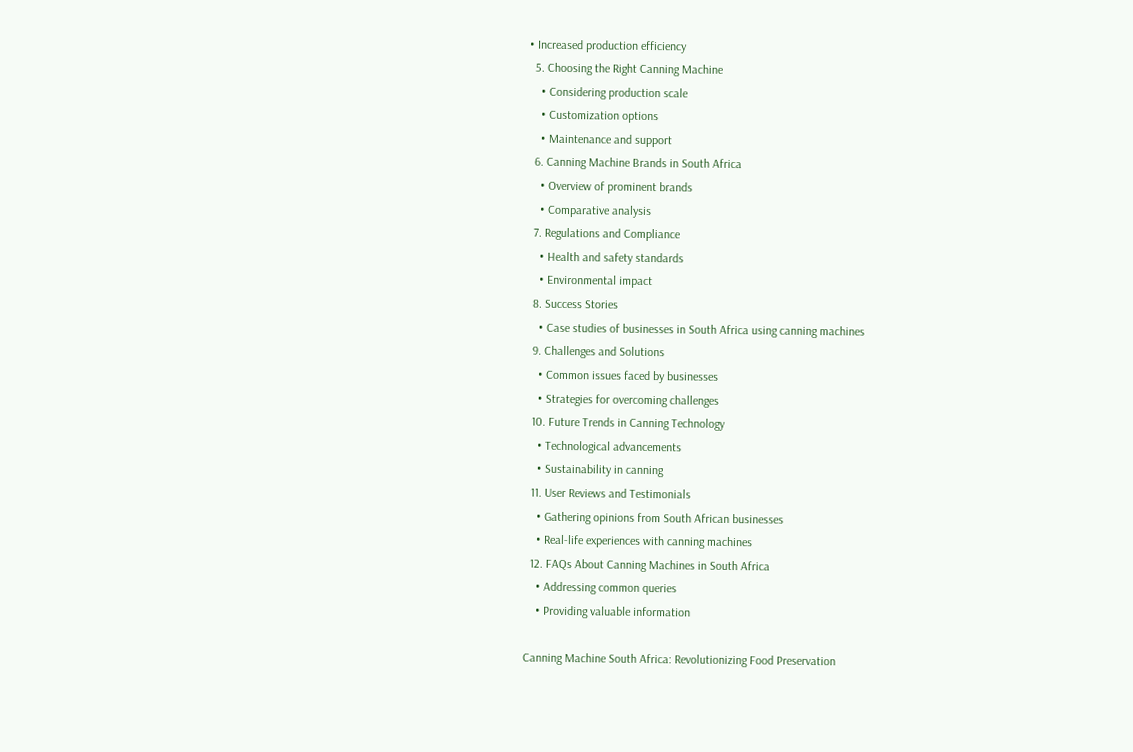• Increased production efficiency
  5. Choosing the Right Canning Machine
    • Considering production scale
    • Customization options
    • Maintenance and support
  6. Canning Machine Brands in South Africa
    • Overview of prominent brands
    • Comparative analysis
  7. Regulations and Compliance
    • Health and safety standards
    • Environmental impact
  8. Success Stories
    • Case studies of businesses in South Africa using canning machines
  9. Challenges and Solutions
    • Common issues faced by businesses
    • Strategies for overcoming challenges
  10. Future Trends in Canning Technology
    • Technological advancements
    • Sustainability in canning
  11. User Reviews and Testimonials
    • Gathering opinions from South African businesses
    • Real-life experiences with canning machines
  12. FAQs About Canning Machines in South Africa
    • Addressing common queries
    • Providing valuable information

Canning Machine South Africa: Revolutionizing Food Preservation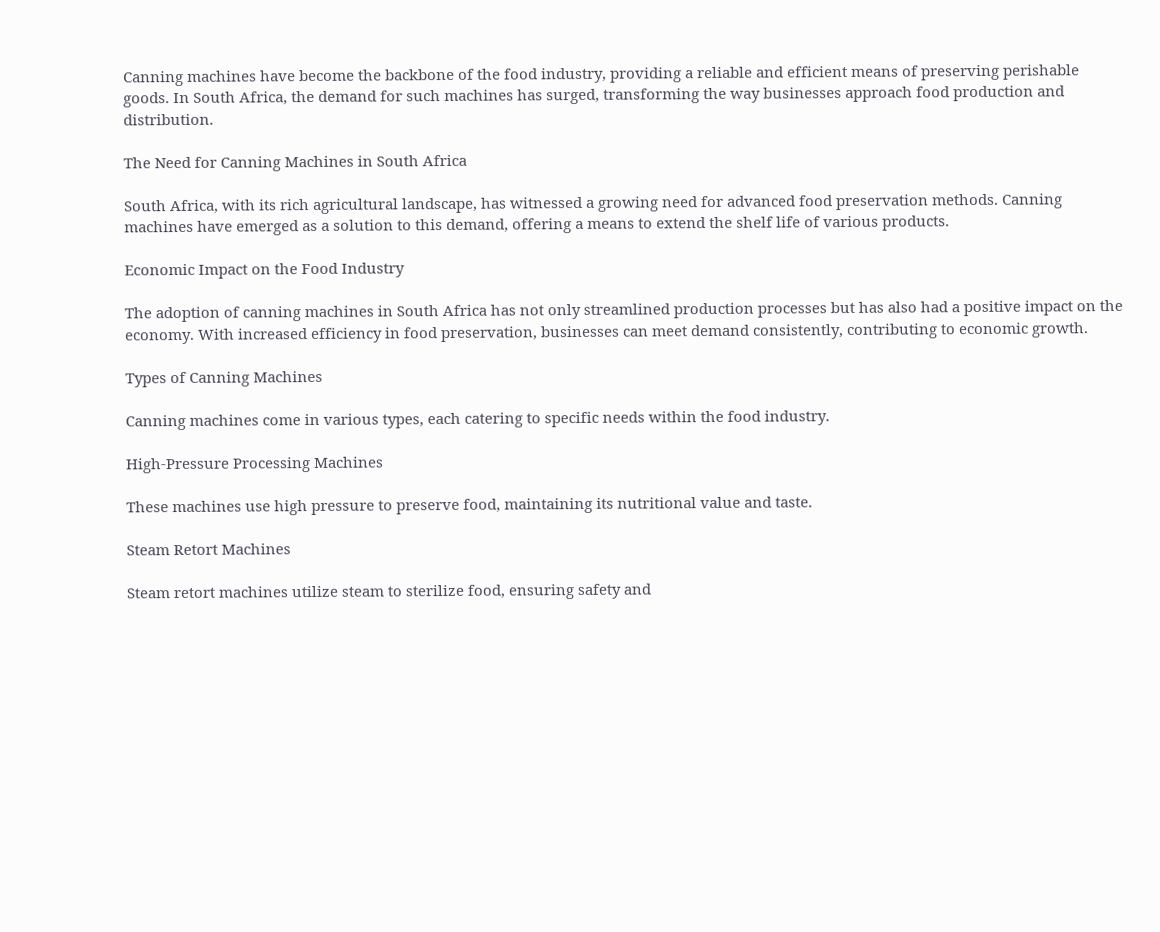Canning machines have become the backbone of the food industry, providing a reliable and efficient means of preserving perishable goods. In South Africa, the demand for such machines has surged, transforming the way businesses approach food production and distribution.

The Need for Canning Machines in South Africa

South Africa, with its rich agricultural landscape, has witnessed a growing need for advanced food preservation methods. Canning machines have emerged as a solution to this demand, offering a means to extend the shelf life of various products.

Economic Impact on the Food Industry

The adoption of canning machines in South Africa has not only streamlined production processes but has also had a positive impact on the economy. With increased efficiency in food preservation, businesses can meet demand consistently, contributing to economic growth.

Types of Canning Machines

Canning machines come in various types, each catering to specific needs within the food industry.

High-Pressure Processing Machines

These machines use high pressure to preserve food, maintaining its nutritional value and taste.

Steam Retort Machines

Steam retort machines utilize steam to sterilize food, ensuring safety and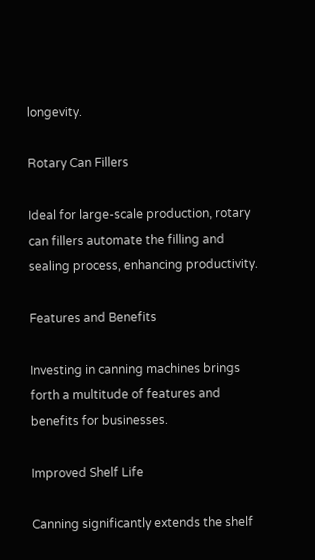longevity.

Rotary Can Fillers

Ideal for large-scale production, rotary can fillers automate the filling and sealing process, enhancing productivity.

Features and Benefits

Investing in canning machines brings forth a multitude of features and benefits for businesses.

Improved Shelf Life

Canning significantly extends the shelf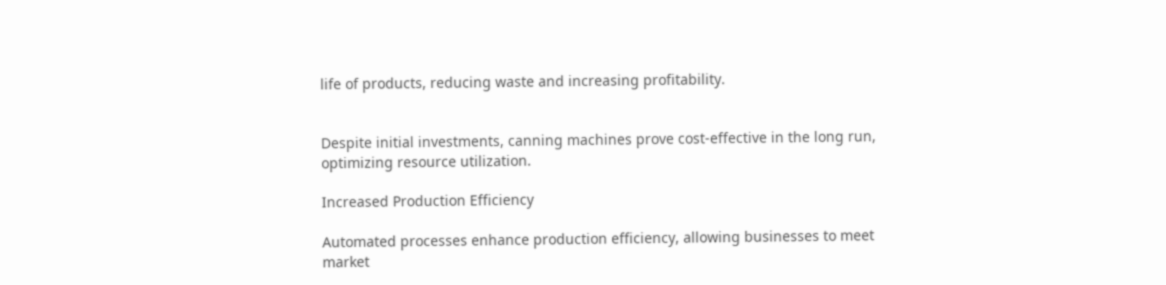life of products, reducing waste and increasing profitability.


Despite initial investments, canning machines prove cost-effective in the long run, optimizing resource utilization.

Increased Production Efficiency

Automated processes enhance production efficiency, allowing businesses to meet market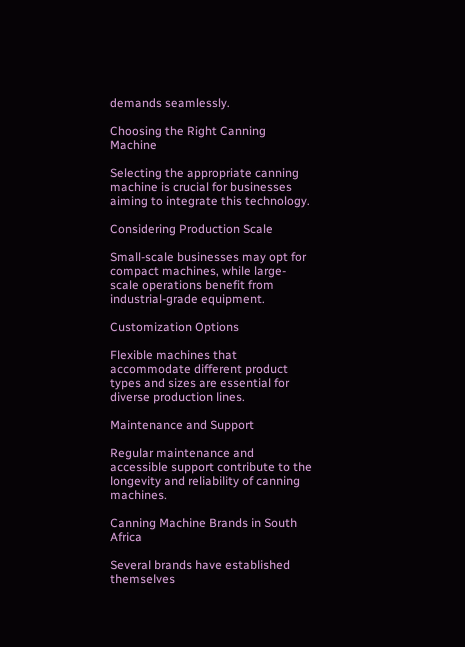demands seamlessly.

Choosing the Right Canning Machine

Selecting the appropriate canning machine is crucial for businesses aiming to integrate this technology.

Considering Production Scale

Small-scale businesses may opt for compact machines, while large-scale operations benefit from industrial-grade equipment.

Customization Options

Flexible machines that accommodate different product types and sizes are essential for diverse production lines.

Maintenance and Support

Regular maintenance and accessible support contribute to the longevity and reliability of canning machines.

Canning Machine Brands in South Africa

Several brands have established themselves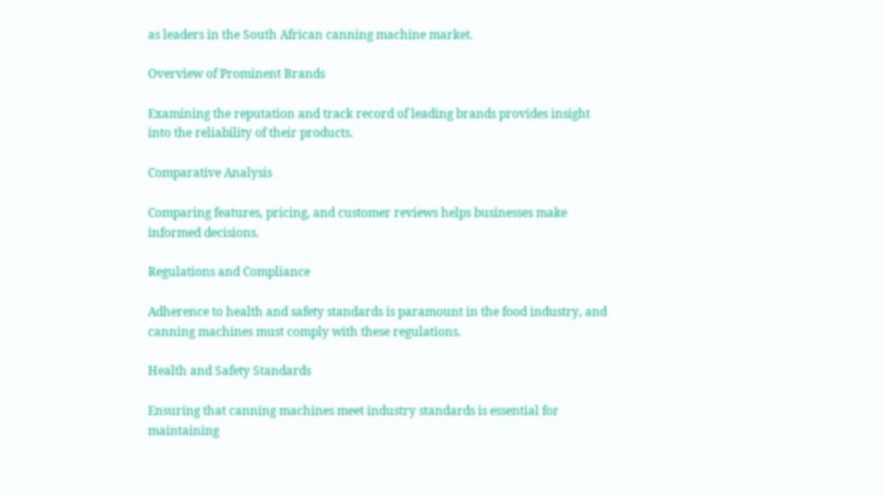as leaders in the South African canning machine market.

Overview of Prominent Brands

Examining the reputation and track record of leading brands provides insight into the reliability of their products.

Comparative Analysis

Comparing features, pricing, and customer reviews helps businesses make informed decisions.

Regulations and Compliance

Adherence to health and safety standards is paramount in the food industry, and canning machines must comply with these regulations.

Health and Safety Standards

Ensuring that canning machines meet industry standards is essential for maintaining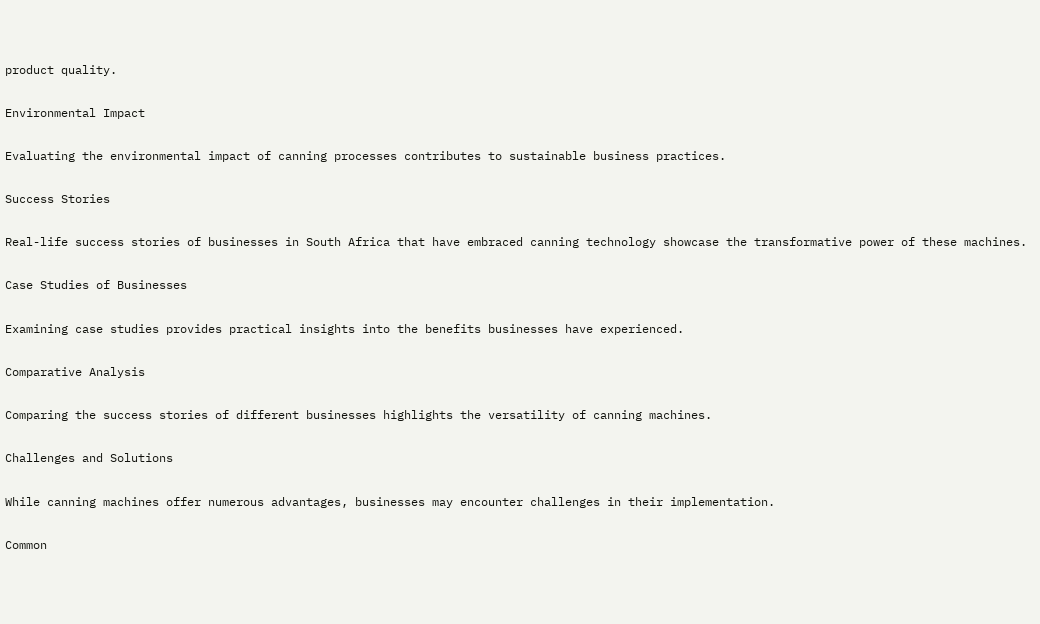product quality.

Environmental Impact

Evaluating the environmental impact of canning processes contributes to sustainable business practices.

Success Stories

Real-life success stories of businesses in South Africa that have embraced canning technology showcase the transformative power of these machines.

Case Studies of Businesses

Examining case studies provides practical insights into the benefits businesses have experienced.

Comparative Analysis

Comparing the success stories of different businesses highlights the versatility of canning machines.

Challenges and Solutions

While canning machines offer numerous advantages, businesses may encounter challenges in their implementation.

Common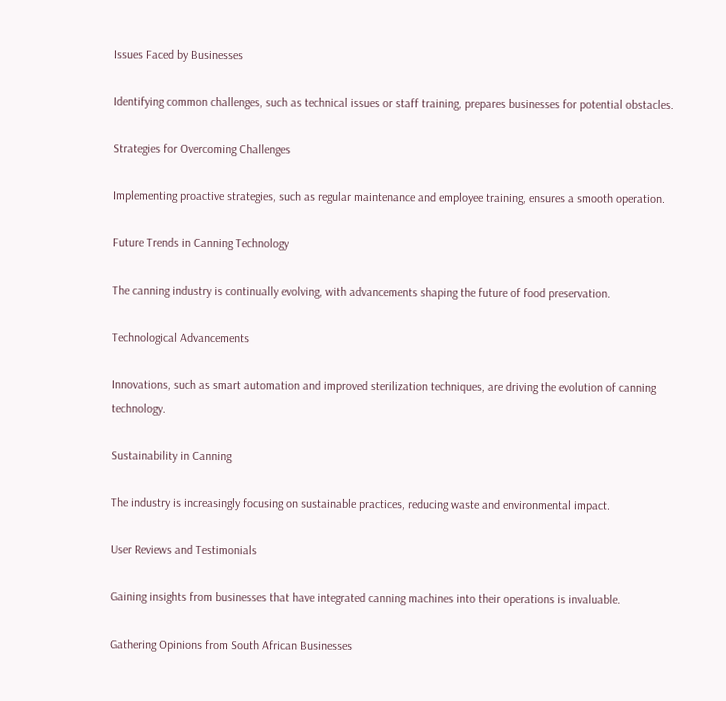Issues Faced by Businesses

Identifying common challenges, such as technical issues or staff training, prepares businesses for potential obstacles.

Strategies for Overcoming Challenges

Implementing proactive strategies, such as regular maintenance and employee training, ensures a smooth operation.

Future Trends in Canning Technology

The canning industry is continually evolving, with advancements shaping the future of food preservation.

Technological Advancements

Innovations, such as smart automation and improved sterilization techniques, are driving the evolution of canning technology.

Sustainability in Canning

The industry is increasingly focusing on sustainable practices, reducing waste and environmental impact.

User Reviews and Testimonials

Gaining insights from businesses that have integrated canning machines into their operations is invaluable.

Gathering Opinions from South African Businesses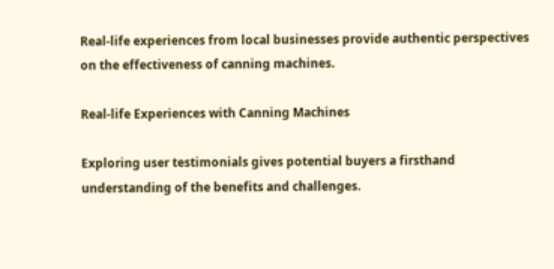Real-life experiences from local businesses provide authentic perspectives on the effectiveness of canning machines.

Real-life Experiences with Canning Machines

Exploring user testimonials gives potential buyers a firsthand understanding of the benefits and challenges.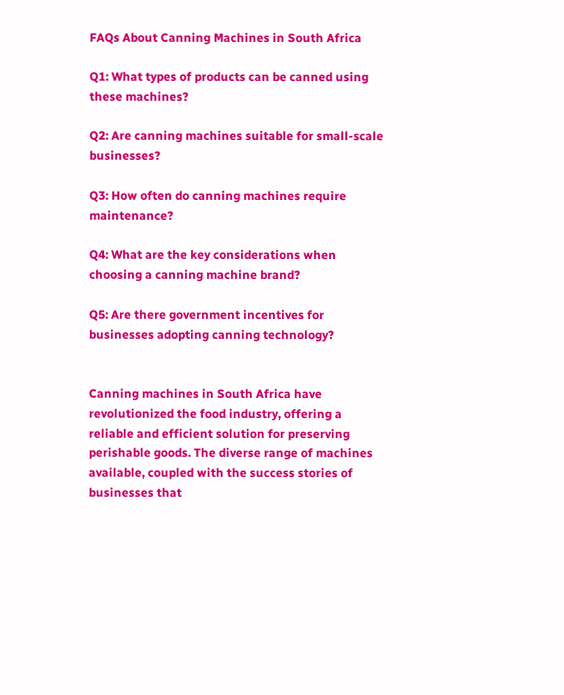FAQs About Canning Machines in South Africa

Q1: What types of products can be canned using these machines?

Q2: Are canning machines suitable for small-scale businesses?

Q3: How often do canning machines require maintenance?

Q4: What are the key considerations when choosing a canning machine brand?

Q5: Are there government incentives for businesses adopting canning technology?


Canning machines in South Africa have revolutionized the food industry, offering a reliable and efficient solution for preserving perishable goods. The diverse range of machines available, coupled with the success stories of businesses that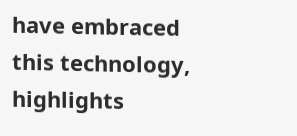have embraced this technology, highlights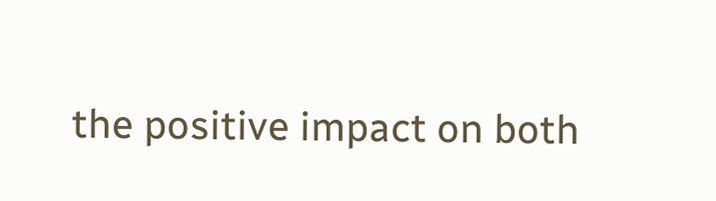the positive impact on both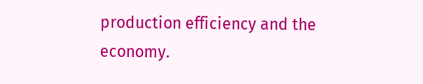production efficiency and the economy.